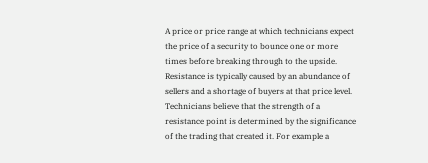A price or price range at which technicians expect the price of a security to bounce one or more times before breaking through to the upside. Resistance is typically caused by an abundance of sellers and a shortage of buyers at that price level. Technicians believe that the strength of a resistance point is determined by the significance of the trading that created it. For example a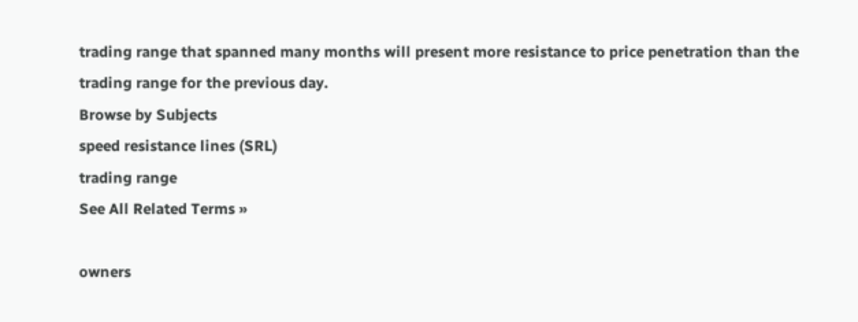trading range that spanned many months will present more resistance to price penetration than the trading range for the previous day.
Browse by Subjects
speed resistance lines (SRL)
trading range
See All Related Terms »

owners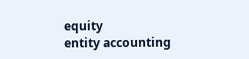equity
entity accounting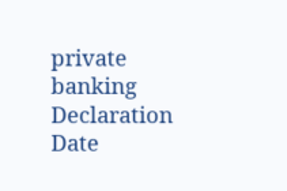private banking
Declaration Date